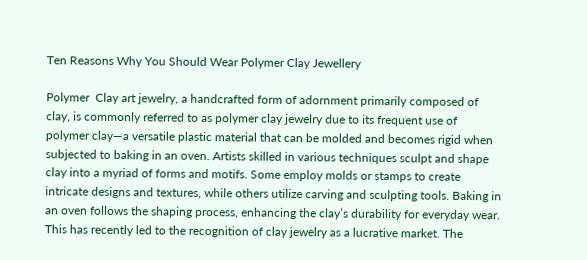Ten Reasons Why You Should Wear Polymer Clay Jewellery

Polymer  Clay art jewelry, a handcrafted form of adornment primarily composed of clay, is commonly referred to as polymer clay jewelry due to its frequent use of polymer clay—a versatile plastic material that can be molded and becomes rigid when subjected to baking in an oven. Artists skilled in various techniques sculpt and shape clay into a myriad of forms and motifs. Some employ molds or stamps to create intricate designs and textures, while others utilize carving and sculpting tools. Baking in an oven follows the shaping process, enhancing the clay’s durability for everyday wear. This has recently led to the recognition of clay jewelry as a lucrative market. The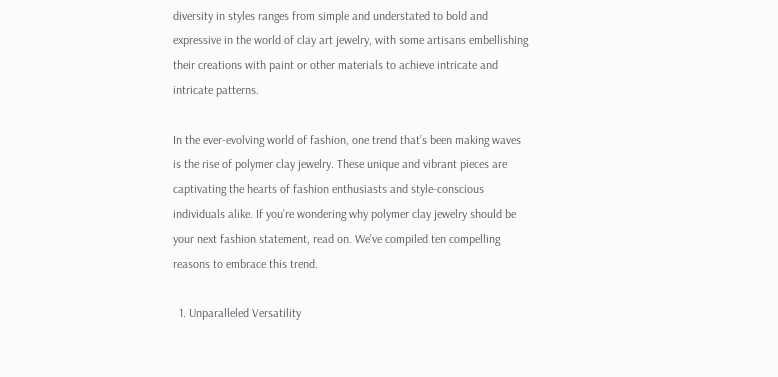diversity in styles ranges from simple and understated to bold and expressive in the world of clay art jewelry, with some artisans embellishing their creations with paint or other materials to achieve intricate and intricate patterns.

In the ever-evolving world of fashion, one trend that’s been making waves is the rise of polymer clay jewelry. These unique and vibrant pieces are captivating the hearts of fashion enthusiasts and style-conscious individuals alike. If you’re wondering why polymer clay jewelry should be your next fashion statement, read on. We’ve compiled ten compelling reasons to embrace this trend.

  1. Unparalleled Versatility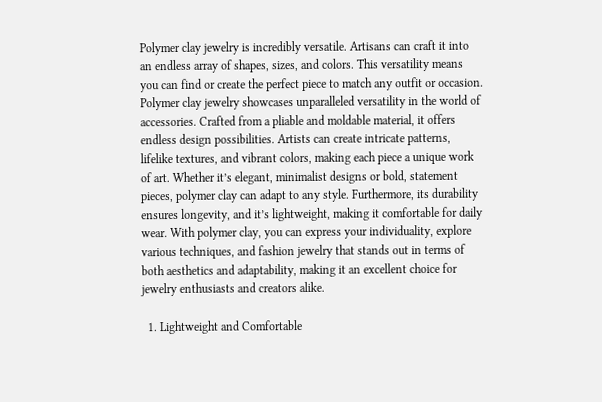Polymer clay jewelry is incredibly versatile. Artisans can craft it into an endless array of shapes, sizes, and colors. This versatility means you can find or create the perfect piece to match any outfit or occasion. Polymer clay jewelry showcases unparalleled versatility in the world of accessories. Crafted from a pliable and moldable material, it offers endless design possibilities. Artists can create intricate patterns, lifelike textures, and vibrant colors, making each piece a unique work of art. Whether it’s elegant, minimalist designs or bold, statement pieces, polymer clay can adapt to any style. Furthermore, its durability ensures longevity, and it’s lightweight, making it comfortable for daily wear. With polymer clay, you can express your individuality, explore various techniques, and fashion jewelry that stands out in terms of both aesthetics and adaptability, making it an excellent choice for jewelry enthusiasts and creators alike.

  1. Lightweight and Comfortable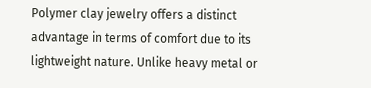Polymer clay jewelry offers a distinct advantage in terms of comfort due to its lightweight nature. Unlike heavy metal or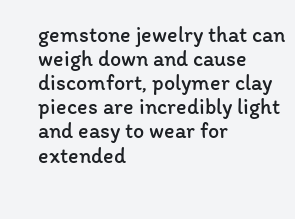gemstone jewelry that can weigh down and cause discomfort, polymer clay pieces are incredibly light and easy to wear for extended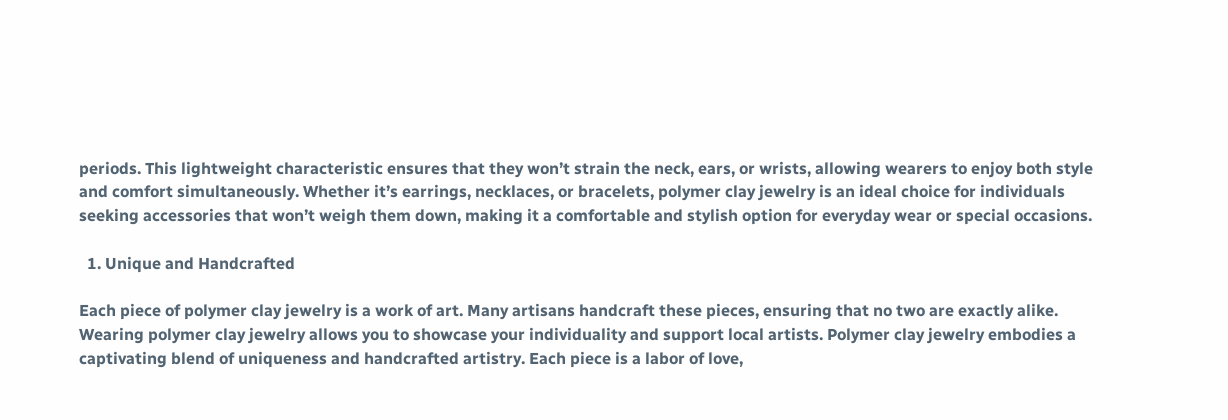periods. This lightweight characteristic ensures that they won’t strain the neck, ears, or wrists, allowing wearers to enjoy both style and comfort simultaneously. Whether it’s earrings, necklaces, or bracelets, polymer clay jewelry is an ideal choice for individuals seeking accessories that won’t weigh them down, making it a comfortable and stylish option for everyday wear or special occasions.

  1. Unique and Handcrafted

Each piece of polymer clay jewelry is a work of art. Many artisans handcraft these pieces, ensuring that no two are exactly alike. Wearing polymer clay jewelry allows you to showcase your individuality and support local artists. Polymer clay jewelry embodies a captivating blend of uniqueness and handcrafted artistry. Each piece is a labor of love,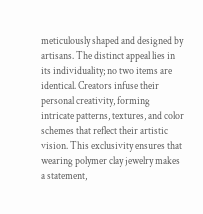meticulously shaped and designed by artisans. The distinct appeal lies in its individuality; no two items are identical. Creators infuse their personal creativity, forming intricate patterns, textures, and color schemes that reflect their artistic vision. This exclusivity ensures that wearing polymer clay jewelry makes a statement,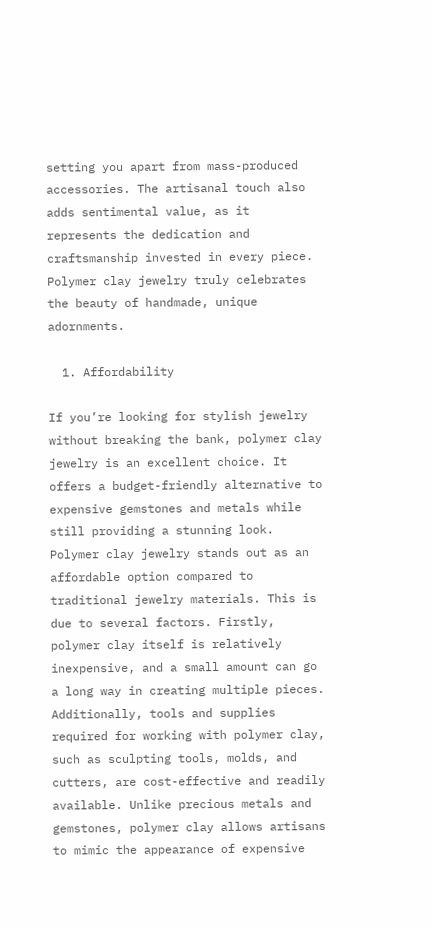setting you apart from mass-produced accessories. The artisanal touch also adds sentimental value, as it represents the dedication and craftsmanship invested in every piece. Polymer clay jewelry truly celebrates the beauty of handmade, unique adornments.

  1. Affordability

If you’re looking for stylish jewelry without breaking the bank, polymer clay jewelry is an excellent choice. It offers a budget-friendly alternative to expensive gemstones and metals while still providing a stunning look. Polymer clay jewelry stands out as an affordable option compared to traditional jewelry materials. This is due to several factors. Firstly, polymer clay itself is relatively inexpensive, and a small amount can go a long way in creating multiple pieces. Additionally, tools and supplies required for working with polymer clay, such as sculpting tools, molds, and cutters, are cost-effective and readily available. Unlike precious metals and gemstones, polymer clay allows artisans to mimic the appearance of expensive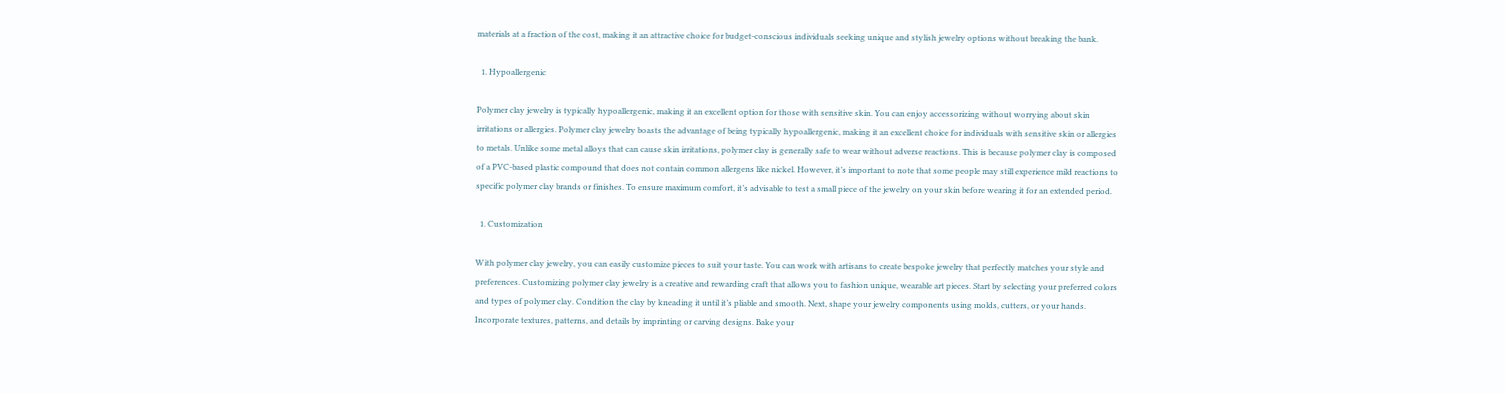materials at a fraction of the cost, making it an attractive choice for budget-conscious individuals seeking unique and stylish jewelry options without breaking the bank.

  1. Hypoallergenic

Polymer clay jewelry is typically hypoallergenic, making it an excellent option for those with sensitive skin. You can enjoy accessorizing without worrying about skin irritations or allergies. Polymer clay jewelry boasts the advantage of being typically hypoallergenic, making it an excellent choice for individuals with sensitive skin or allergies to metals. Unlike some metal alloys that can cause skin irritations, polymer clay is generally safe to wear without adverse reactions. This is because polymer clay is composed of a PVC-based plastic compound that does not contain common allergens like nickel. However, it’s important to note that some people may still experience mild reactions to specific polymer clay brands or finishes. To ensure maximum comfort, it’s advisable to test a small piece of the jewelry on your skin before wearing it for an extended period.

  1. Customization

With polymer clay jewelry, you can easily customize pieces to suit your taste. You can work with artisans to create bespoke jewelry that perfectly matches your style and preferences. Customizing polymer clay jewelry is a creative and rewarding craft that allows you to fashion unique, wearable art pieces. Start by selecting your preferred colors and types of polymer clay. Condition the clay by kneading it until it’s pliable and smooth. Next, shape your jewelry components using molds, cutters, or your hands. Incorporate textures, patterns, and details by imprinting or carving designs. Bake your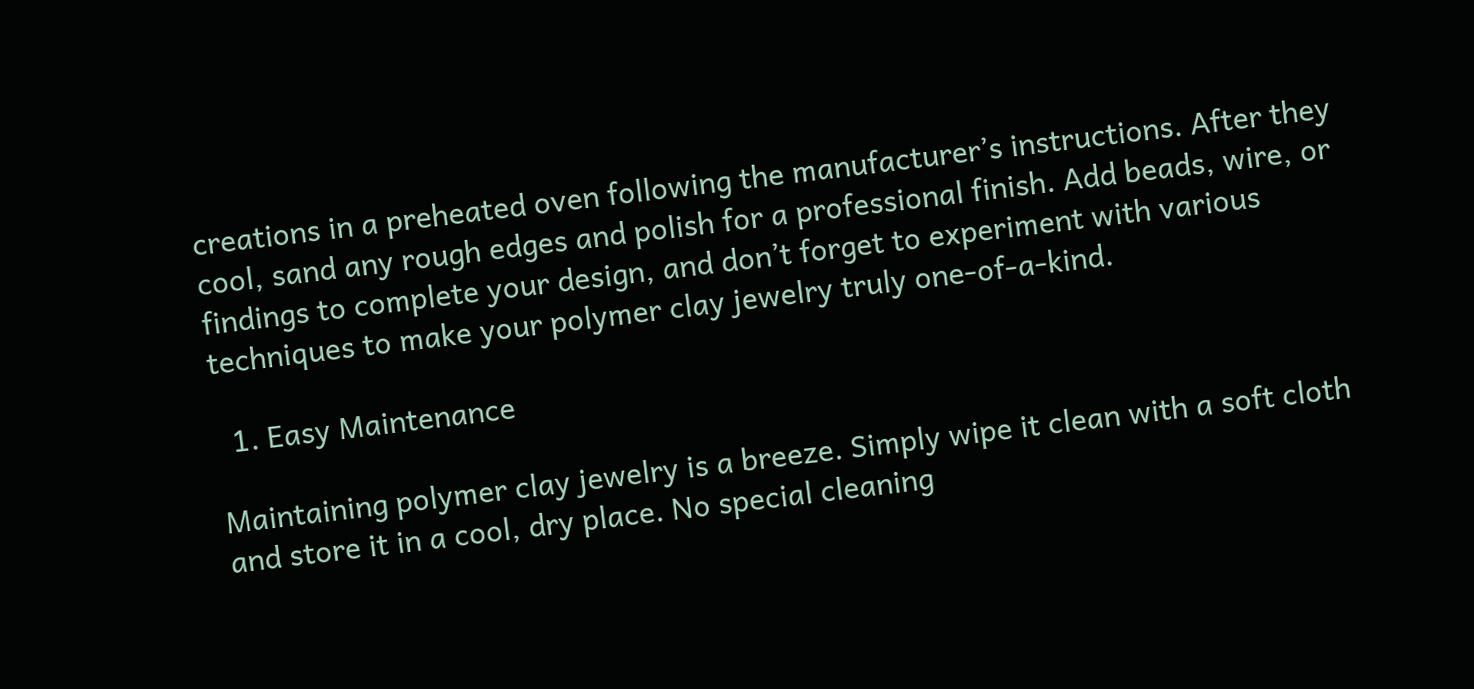creations in a preheated oven following the manufacturer’s instructions. After they cool, sand any rough edges and polish for a professional finish. Add beads, wire, or findings to complete your design, and don’t forget to experiment with various techniques to make your polymer clay jewelry truly one-of-a-kind.

  1. Easy Maintenance

Maintaining polymer clay jewelry is a breeze. Simply wipe it clean with a soft cloth and store it in a cool, dry place. No special cleaning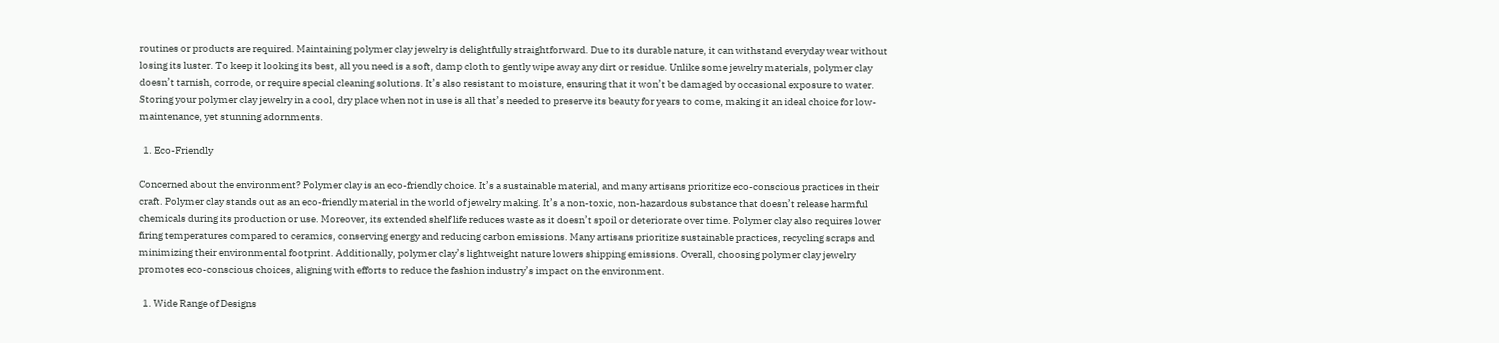routines or products are required. Maintaining polymer clay jewelry is delightfully straightforward. Due to its durable nature, it can withstand everyday wear without losing its luster. To keep it looking its best, all you need is a soft, damp cloth to gently wipe away any dirt or residue. Unlike some jewelry materials, polymer clay doesn’t tarnish, corrode, or require special cleaning solutions. It’s also resistant to moisture, ensuring that it won’t be damaged by occasional exposure to water. Storing your polymer clay jewelry in a cool, dry place when not in use is all that’s needed to preserve its beauty for years to come, making it an ideal choice for low-maintenance, yet stunning adornments.

  1. Eco-Friendly

Concerned about the environment? Polymer clay is an eco-friendly choice. It’s a sustainable material, and many artisans prioritize eco-conscious practices in their craft. Polymer clay stands out as an eco-friendly material in the world of jewelry making. It’s a non-toxic, non-hazardous substance that doesn’t release harmful chemicals during its production or use. Moreover, its extended shelf life reduces waste as it doesn’t spoil or deteriorate over time. Polymer clay also requires lower firing temperatures compared to ceramics, conserving energy and reducing carbon emissions. Many artisans prioritize sustainable practices, recycling scraps and minimizing their environmental footprint. Additionally, polymer clay’s lightweight nature lowers shipping emissions. Overall, choosing polymer clay jewelry promotes eco-conscious choices, aligning with efforts to reduce the fashion industry’s impact on the environment.

  1. Wide Range of Designs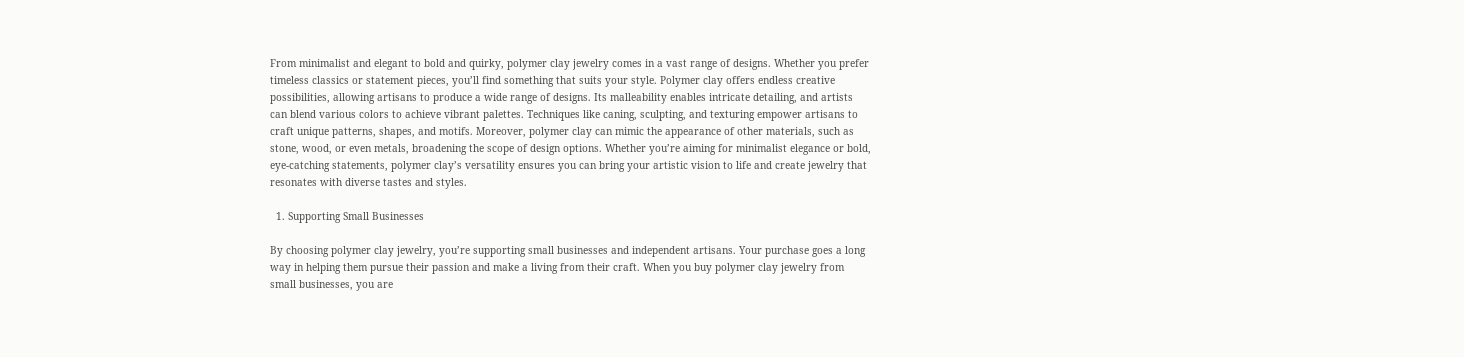From minimalist and elegant to bold and quirky, polymer clay jewelry comes in a vast range of designs. Whether you prefer timeless classics or statement pieces, you’ll find something that suits your style. Polymer clay offers endless creative possibilities, allowing artisans to produce a wide range of designs. Its malleability enables intricate detailing, and artists can blend various colors to achieve vibrant palettes. Techniques like caning, sculpting, and texturing empower artisans to craft unique patterns, shapes, and motifs. Moreover, polymer clay can mimic the appearance of other materials, such as stone, wood, or even metals, broadening the scope of design options. Whether you’re aiming for minimalist elegance or bold, eye-catching statements, polymer clay’s versatility ensures you can bring your artistic vision to life and create jewelry that resonates with diverse tastes and styles.

  1. Supporting Small Businesses

By choosing polymer clay jewelry, you’re supporting small businesses and independent artisans. Your purchase goes a long way in helping them pursue their passion and make a living from their craft. When you buy polymer clay jewelry from small businesses, you are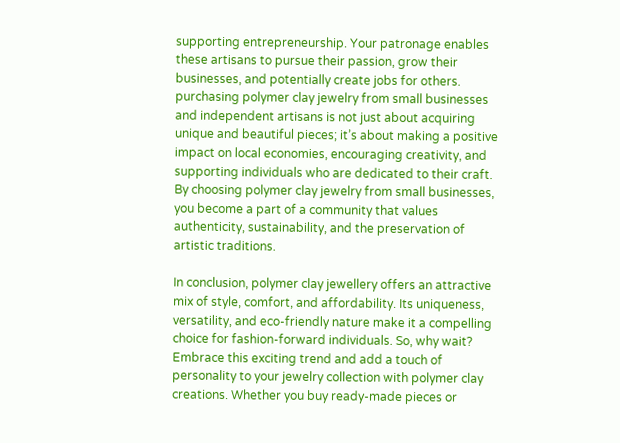supporting entrepreneurship. Your patronage enables these artisans to pursue their passion, grow their businesses, and potentially create jobs for others. purchasing polymer clay jewelry from small businesses and independent artisans is not just about acquiring unique and beautiful pieces; it’s about making a positive impact on local economies, encouraging creativity, and supporting individuals who are dedicated to their craft. By choosing polymer clay jewelry from small businesses, you become a part of a community that values authenticity, sustainability, and the preservation of artistic traditions.

In conclusion, polymer clay jewellery offers an attractive mix of style, comfort, and affordability. Its uniqueness, versatility, and eco-friendly nature make it a compelling choice for fashion-forward individuals. So, why wait? Embrace this exciting trend and add a touch of personality to your jewelry collection with polymer clay creations. Whether you buy ready-made pieces or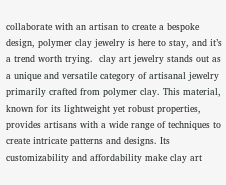collaborate with an artisan to create a bespoke design, polymer clay jewelry is here to stay, and it’s a trend worth trying.  clay art jewelry stands out as a unique and versatile category of artisanal jewelry primarily crafted from polymer clay. This material, known for its lightweight yet robust properties, provides artisans with a wide range of techniques to create intricate patterns and designs. Its customizability and affordability make clay art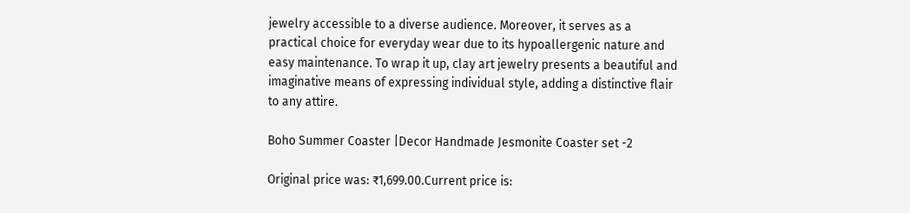jewelry accessible to a diverse audience. Moreover, it serves as a practical choice for everyday wear due to its hypoallergenic nature and easy maintenance. To wrap it up, clay art jewelry presents a beautiful and imaginative means of expressing individual style, adding a distinctive flair to any attire.

Boho Summer Coaster |Decor Handmade Jesmonite Coaster set -2

Original price was: ₹1,699.00.Current price is: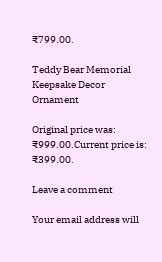₹799.00.

Teddy Bear Memorial Keepsake Decor Ornament

Original price was: ₹999.00.Current price is: ₹399.00.

Leave a comment

Your email address will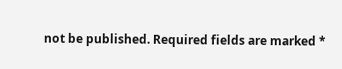not be published. Required fields are marked *